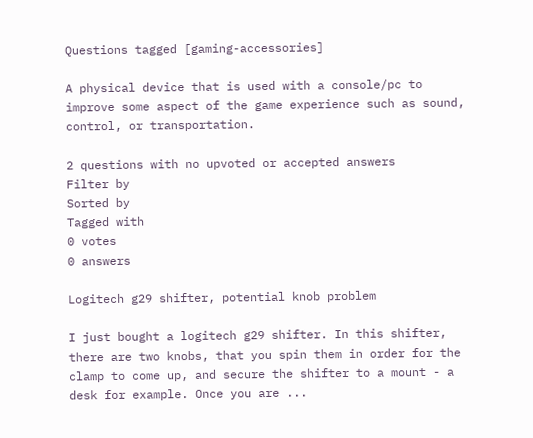Questions tagged [gaming-accessories]

A physical device that is used with a console/pc to improve some aspect of the game experience such as sound, control, or transportation.

2 questions with no upvoted or accepted answers
Filter by
Sorted by
Tagged with
0 votes
0 answers

Logitech g29 shifter, potential knob problem

I just bought a logitech g29 shifter. In this shifter, there are two knobs, that you spin them in order for the clamp to come up, and secure the shifter to a mount - a desk for example. Once you are ...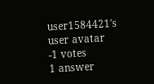user1584421's user avatar
-1 votes
1 answer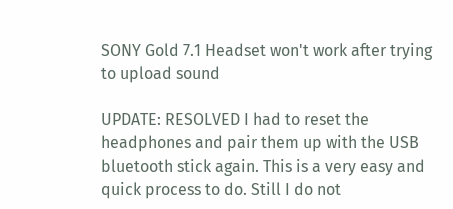SONY Gold 7.1 Headset won't work after trying to upload sound

UPDATE: RESOLVED I had to reset the headphones and pair them up with the USB bluetooth stick again. This is a very easy and quick process to do. Still I do not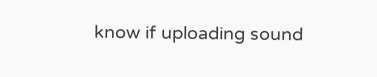know if uploading sound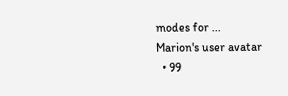modes for ...
Marion's user avatar
  • 99